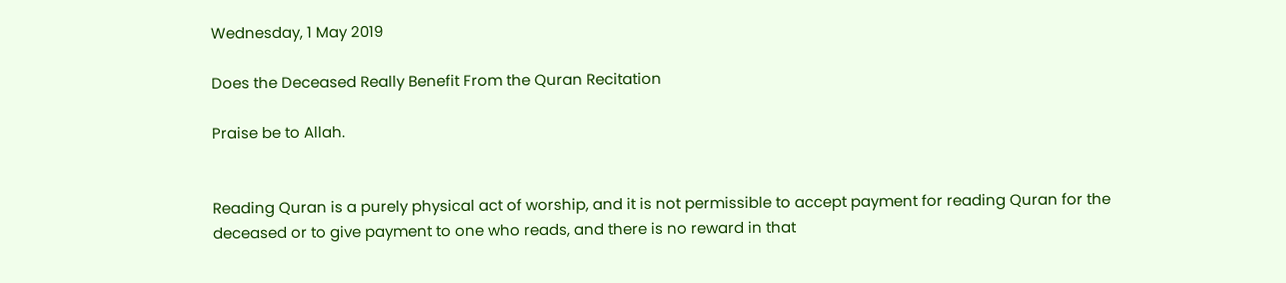Wednesday, 1 May 2019

Does the Deceased Really Benefit From the Quran Recitation

Praise be to Allah.


Reading Quran is a purely physical act of worship, and it is not permissible to accept payment for reading Quran for the deceased or to give payment to one who reads, and there is no reward in that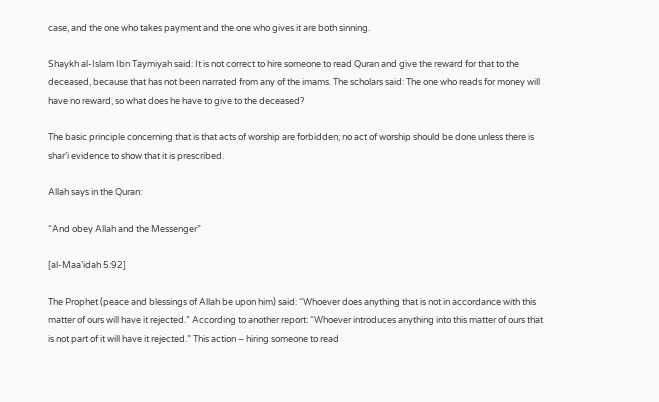case, and the one who takes payment and the one who gives it are both sinning.

Shaykh al-Islam Ibn Taymiyah said: It is not correct to hire someone to read Quran and give the reward for that to the deceased, because that has not been narrated from any of the imams. The scholars said: The one who reads for money will have no reward, so what does he have to give to the deceased?

The basic principle concerning that is that acts of worship are forbidden; no act of worship should be done unless there is shar’i evidence to show that it is prescribed.

Allah says in the Quran:

“And obey Allah and the Messenger”

[al-Maa’idah 5:92]

The Prophet (peace and blessings of Allah be upon him) said: “Whoever does anything that is not in accordance with this matter of ours will have it rejected.” According to another report: “Whoever introduces anything into this matter of ours that is not part of it will have it rejected.” This action – hiring someone to read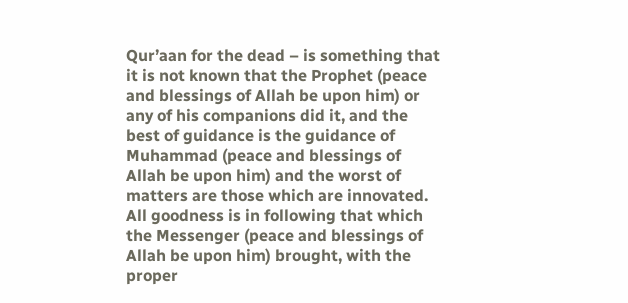Qur’aan for the dead – is something that it is not known that the Prophet (peace and blessings of Allah be upon him) or any of his companions did it, and the best of guidance is the guidance of Muhammad (peace and blessings of Allah be upon him) and the worst of matters are those which are innovated. All goodness is in following that which the Messenger (peace and blessings of Allah be upon him) brought, with the proper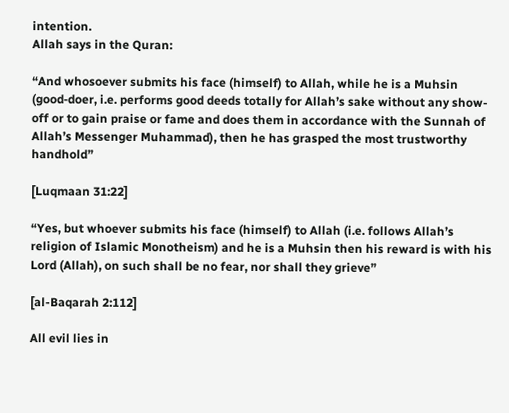intention.
Allah says in the Quran:

“And whosoever submits his face (himself) to Allah, while he is a Muhsin (good‑doer, i.e. performs good deeds totally for Allah’s sake without any show-off or to gain praise or fame and does them in accordance with the Sunnah of Allah’s Messenger Muhammad), then he has grasped the most trustworthy handhold”

[Luqmaan 31:22]

“Yes, but whoever submits his face (himself) to Allah (i.e. follows Allah’s religion of Islamic Monotheism) and he is a Muhsin then his reward is with his Lord (Allah), on such shall be no fear, nor shall they grieve”

[al-Baqarah 2:112]

All evil lies in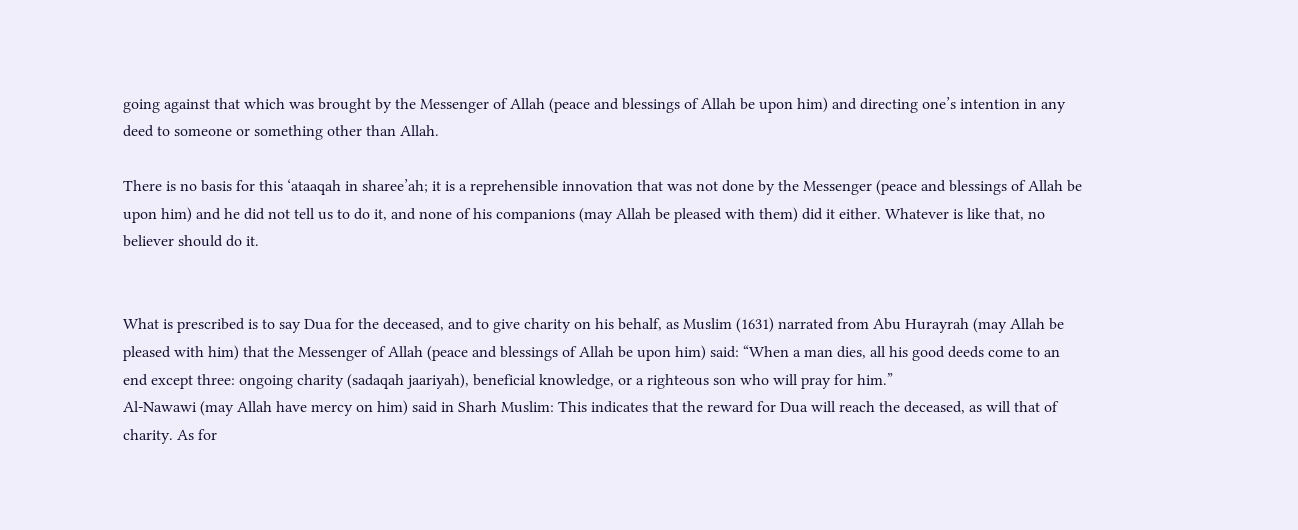going against that which was brought by the Messenger of Allah (peace and blessings of Allah be upon him) and directing one’s intention in any deed to someone or something other than Allah.

There is no basis for this ‘ataaqah in sharee’ah; it is a reprehensible innovation that was not done by the Messenger (peace and blessings of Allah be upon him) and he did not tell us to do it, and none of his companions (may Allah be pleased with them) did it either. Whatever is like that, no believer should do it.


What is prescribed is to say Dua for the deceased, and to give charity on his behalf, as Muslim (1631) narrated from Abu Hurayrah (may Allah be pleased with him) that the Messenger of Allah (peace and blessings of Allah be upon him) said: “When a man dies, all his good deeds come to an end except three: ongoing charity (sadaqah jaariyah), beneficial knowledge, or a righteous son who will pray for him.”
Al-Nawawi (may Allah have mercy on him) said in Sharh Muslim: This indicates that the reward for Dua will reach the deceased, as will that of charity. As for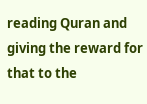reading Quran and giving the reward for that to the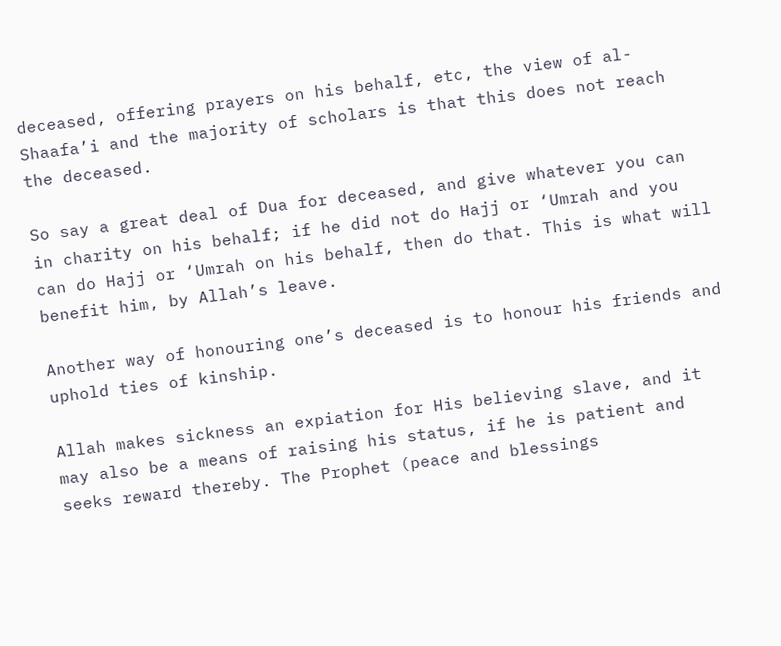deceased, offering prayers on his behalf, etc, the view of al-Shaafa’i and the majority of scholars is that this does not reach the deceased.

So say a great deal of Dua for deceased, and give whatever you can in charity on his behalf; if he did not do Hajj or ‘Umrah and you can do Hajj or ‘Umrah on his behalf, then do that. This is what will benefit him, by Allah’s leave.

Another way of honouring one’s deceased is to honour his friends and uphold ties of kinship.

Allah makes sickness an expiation for His believing slave, and it may also be a means of raising his status, if he is patient and seeks reward thereby. The Prophet (peace and blessings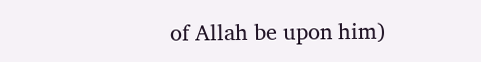of Allah be upon him)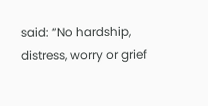said: “No hardship, distress, worry or grief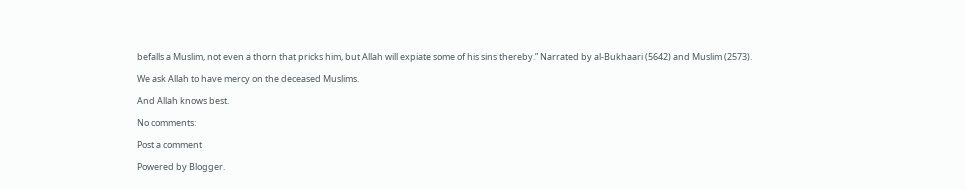befalls a Muslim, not even a thorn that pricks him, but Allah will expiate some of his sins thereby.” Narrated by al-Bukhaari (5642) and Muslim (2573).

We ask Allah to have mercy on the deceased Muslims.

And Allah knows best.

No comments:

Post a comment

Powered by Blogger.